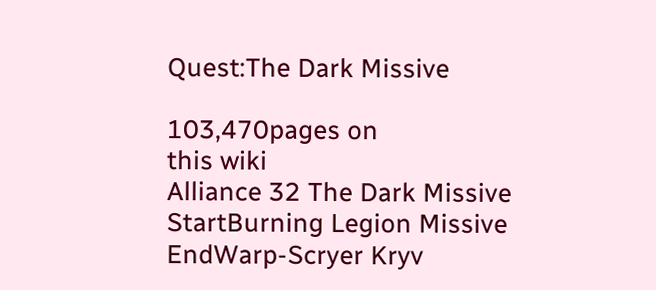Quest:The Dark Missive

103,470pages on
this wiki
Alliance 32 The Dark Missive
StartBurning Legion Missive
EndWarp-Scryer Kryv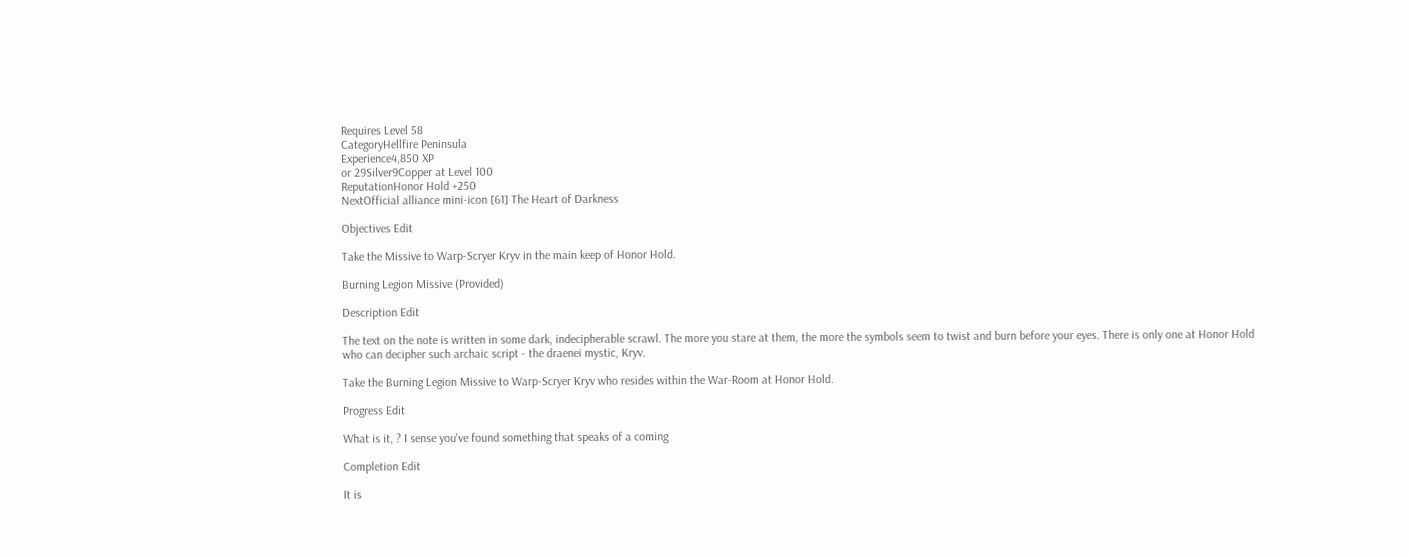Requires Level 58
CategoryHellfire Peninsula
Experience4,850 XP
or 29Silver9Copper at Level 100
ReputationHonor Hold +250
NextOfficial alliance mini-icon [61] The Heart of Darkness

Objectives Edit

Take the Missive to Warp-Scryer Kryv in the main keep of Honor Hold.

Burning Legion Missive (Provided)

Description Edit

The text on the note is written in some dark, indecipherable scrawl. The more you stare at them, the more the symbols seem to twist and burn before your eyes. There is only one at Honor Hold who can decipher such archaic script - the draenei mystic, Kryv.

Take the Burning Legion Missive to Warp-Scryer Kryv who resides within the War-Room at Honor Hold.

Progress Edit

What is it, ? I sense you've found something that speaks of a coming

Completion Edit

It is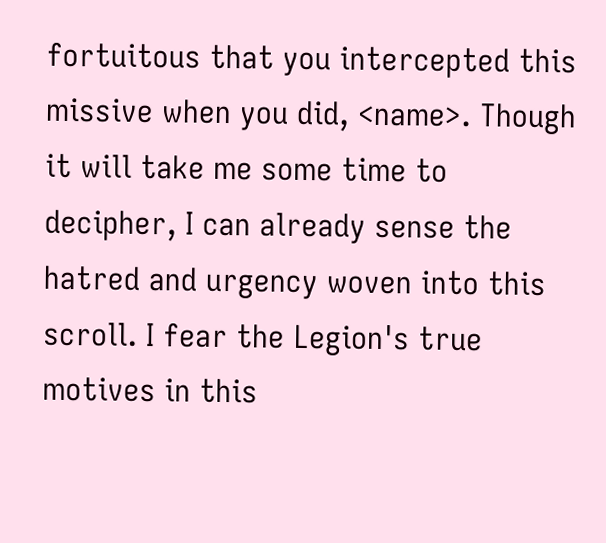fortuitous that you intercepted this missive when you did, <name>. Though it will take me some time to decipher, I can already sense the hatred and urgency woven into this scroll. I fear the Legion's true motives in this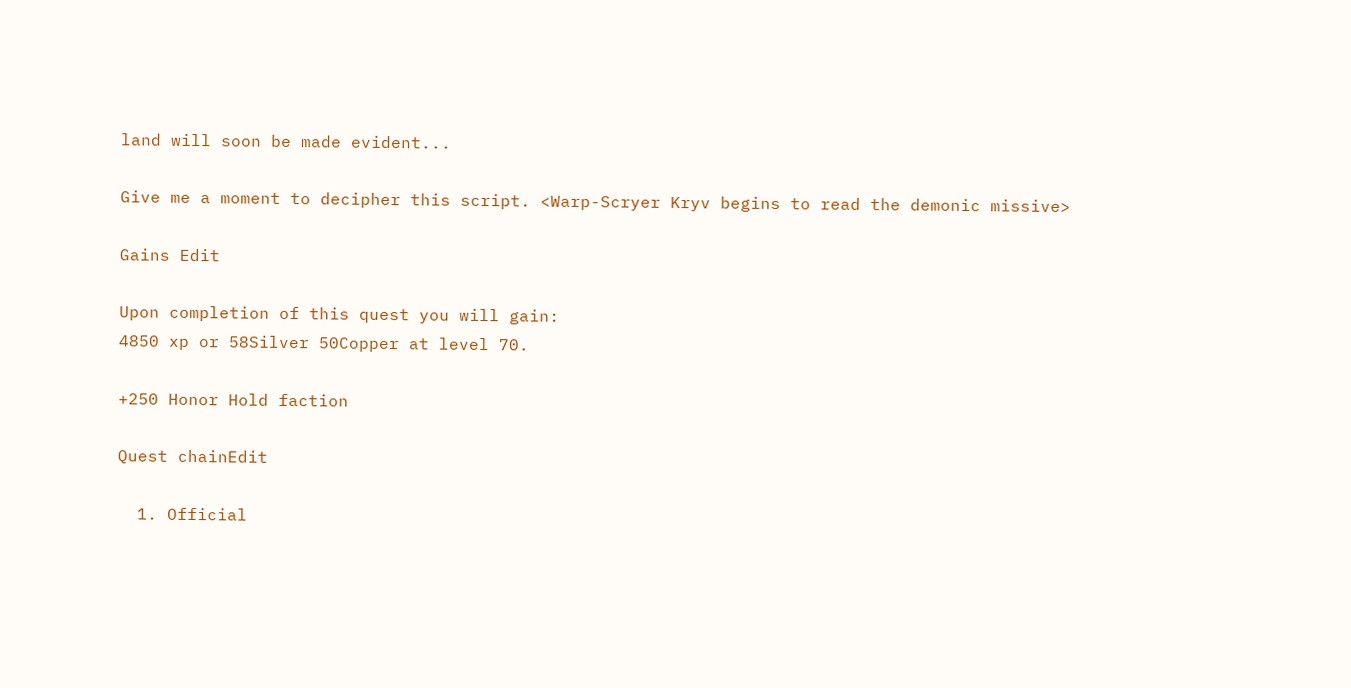land will soon be made evident...

Give me a moment to decipher this script. <Warp-Scryer Kryv begins to read the demonic missive>

Gains Edit

Upon completion of this quest you will gain:
4850 xp or 58Silver 50Copper at level 70.

+250 Honor Hold faction

Quest chainEdit

  1. Official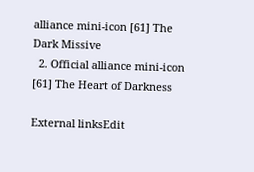alliance mini-icon [61] The Dark Missive
  2. Official alliance mini-icon [61] The Heart of Darkness

External linksEdit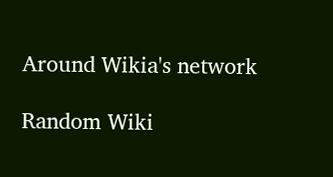Around Wikia's network

Random Wiki